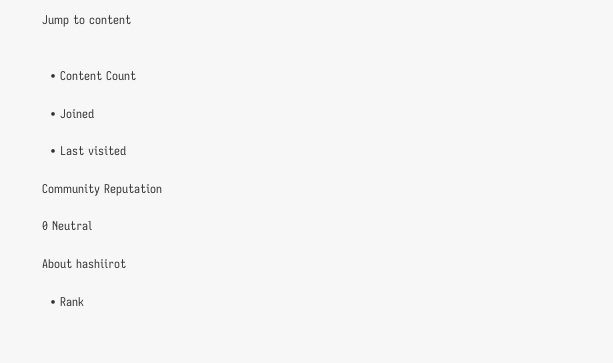Jump to content


  • Content Count

  • Joined

  • Last visited

Community Reputation

0 Neutral

About hashiirot

  • Rank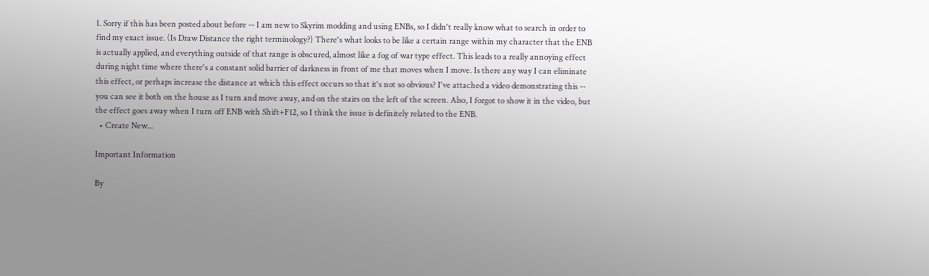1. Sorry if this has been posted about before -- I am new to Skyrim modding and using ENBs, so I didn't really know what to search in order to find my exact issue. (Is Draw Distance the right terminology?) There's what looks to be like a certain range within my character that the ENB is actually applied, and everything outside of that range is obscured, almost like a fog of war type effect. This leads to a really annoying effect during night time where there's a constant solid barrier of darkness in front of me that moves when I move. Is there any way I can eliminate this effect, or perhaps increase the distance at which this effect occurs so that it's not so obvious? I've attached a video demonstrating this -- you can see it both on the house as I turn and move away, and on the stairs on the left of the screen. Also, I forgot to show it in the video, but the effect goes away when I turn off ENB with Shift+F12, so I think the issue is definitely related to the ENB.
  • Create New...

Important Information

By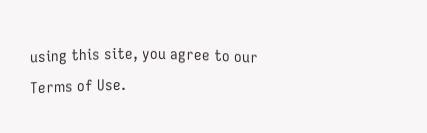using this site, you agree to our Terms of Use.